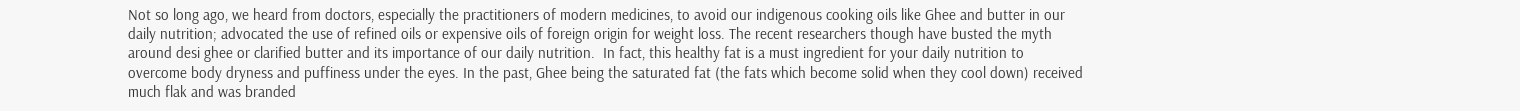Not so long ago, we heard from doctors, especially the practitioners of modern medicines, to avoid our indigenous cooking oils like Ghee and butter in our daily nutrition; advocated the use of refined oils or expensive oils of foreign origin for weight loss. The recent researchers though have busted the myth around desi ghee or clarified butter and its importance of our daily nutrition.  In fact, this healthy fat is a must ingredient for your daily nutrition to overcome body dryness and puffiness under the eyes. In the past, Ghee being the saturated fat (the fats which become solid when they cool down) received much flak and was branded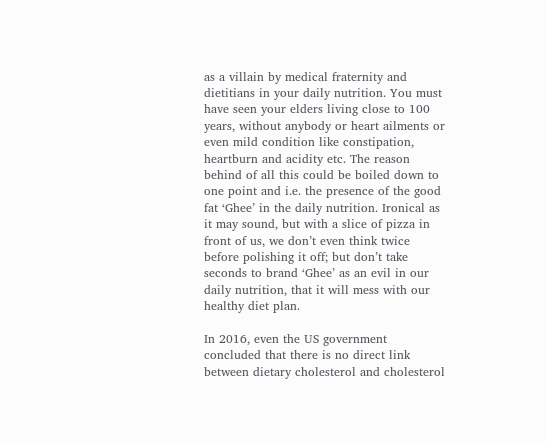as a villain by medical fraternity and dietitians in your daily nutrition. You must have seen your elders living close to 100 years, without anybody or heart ailments or even mild condition like constipation, heartburn and acidity etc. The reason behind of all this could be boiled down to one point and i.e. the presence of the good fat ‘Ghee’ in the daily nutrition. Ironical as it may sound, but with a slice of pizza in front of us, we don’t even think twice before polishing it off; but don’t take seconds to brand ‘Ghee’ as an evil in our daily nutrition, that it will mess with our healthy diet plan.

In 2016, even the US government concluded that there is no direct link between dietary cholesterol and cholesterol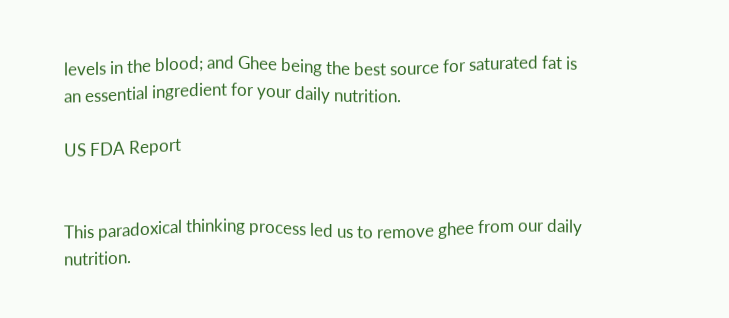levels in the blood; and Ghee being the best source for saturated fat is an essential ingredient for your daily nutrition.

US FDA Report


This paradoxical thinking process led us to remove ghee from our daily nutrition.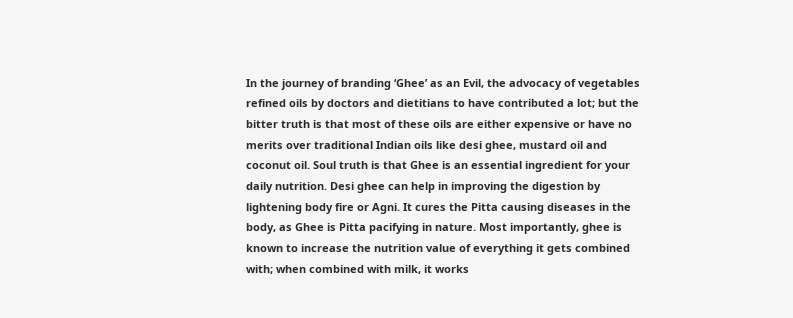In the journey of branding ‘Ghee’ as an Evil, the advocacy of vegetables refined oils by doctors and dietitians to have contributed a lot; but the bitter truth is that most of these oils are either expensive or have no merits over traditional Indian oils like desi ghee, mustard oil and coconut oil. Soul truth is that Ghee is an essential ingredient for your daily nutrition. Desi ghee can help in improving the digestion by lightening body fire or Agni. It cures the Pitta causing diseases in the body, as Ghee is Pitta pacifying in nature. Most importantly, ghee is known to increase the nutrition value of everything it gets combined with; when combined with milk, it works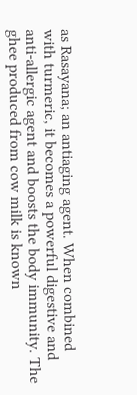as Rasayana; an antiaging agent. When combined with turmeric, it becomes a powerful digestive and anti-allergic agent and boosts the body immunity. The ghee produced from cow milk is known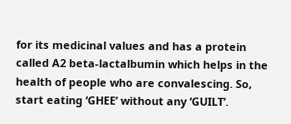for its medicinal values and has a protein called A2 beta-lactalbumin which helps in the health of people who are convalescing. So, start eating ‘GHEE’ without any ‘GUILT’.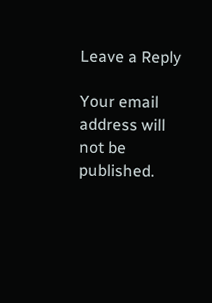Leave a Reply

Your email address will not be published.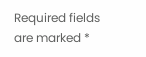Required fields are marked *